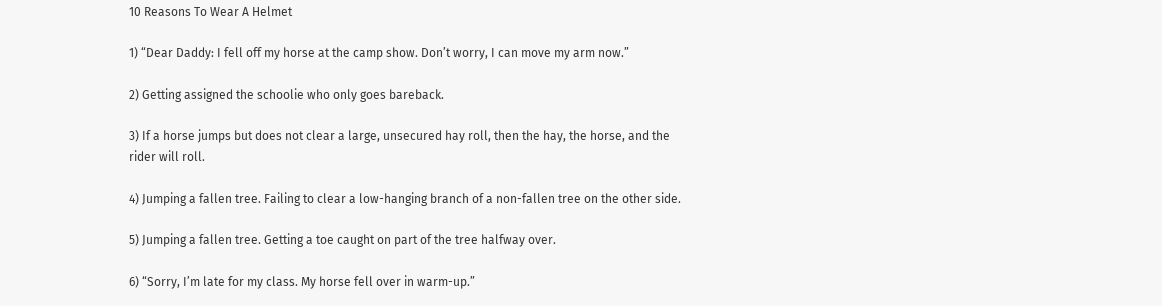10 Reasons To Wear A Helmet

1) “Dear Daddy: I fell off my horse at the camp show. Don’t worry, I can move my arm now.”

2) Getting assigned the schoolie who only goes bareback.

3) If a horse jumps but does not clear a large, unsecured hay roll, then the hay, the horse, and the rider will roll.

4) Jumping a fallen tree. Failing to clear a low-hanging branch of a non-fallen tree on the other side.

5) Jumping a fallen tree. Getting a toe caught on part of the tree halfway over.

6) “Sorry, I’m late for my class. My horse fell over in warm-up.”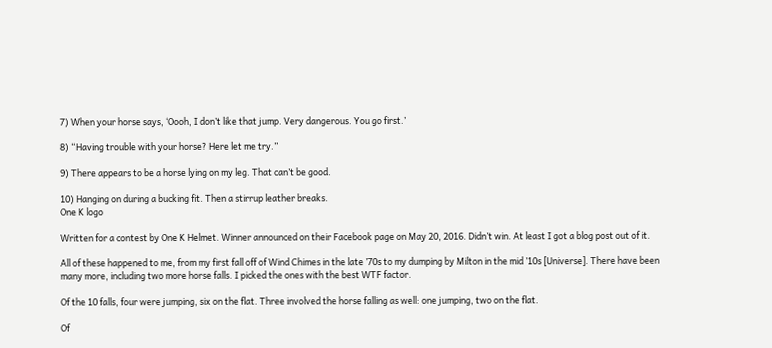7) When your horse says, ‘Oooh, I don’t like that jump. Very dangerous. You go first.’

8) “Having trouble with your horse? Here let me try.”

9) There appears to be a horse lying on my leg. That can’t be good.

10) Hanging on during a bucking fit. Then a stirrup leather breaks.
One K logo

Written for a contest by One K Helmet. Winner announced on their Facebook page on May 20, 2016. Didn’t win. At least I got a blog post out of it.

All of these happened to me, from my first fall off of Wind Chimes in the late ’70s to my dumping by Milton in the mid ’10s [Universe]. There have been many more, including two more horse falls. I picked the ones with the best WTF factor.

Of the 10 falls, four were jumping, six on the flat. Three involved the horse falling as well: one jumping, two on the flat.

Of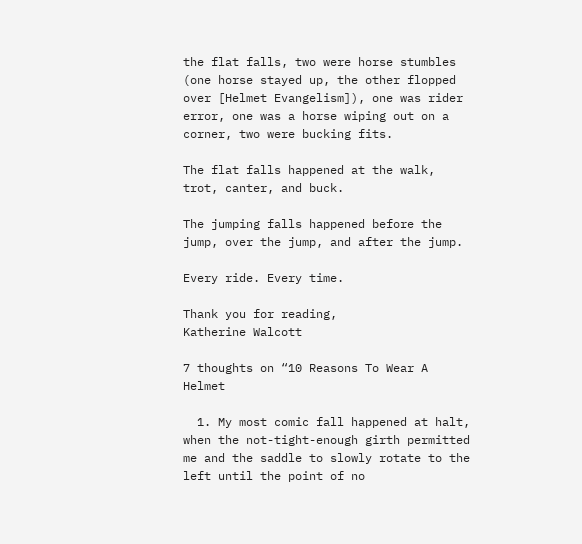the flat falls, two were horse stumbles (one horse stayed up, the other flopped over [Helmet Evangelism]), one was rider error, one was a horse wiping out on a corner, two were bucking fits.

The flat falls happened at the walk, trot, canter, and buck.

The jumping falls happened before the jump, over the jump, and after the jump.

Every ride. Every time.

Thank you for reading,
Katherine Walcott

7 thoughts on “10 Reasons To Wear A Helmet

  1. My most comic fall happened at halt, when the not-tight-enough girth permitted me and the saddle to slowly rotate to the left until the point of no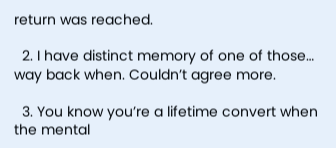return was reached.

  2. I have distinct memory of one of those… way back when. Couldn’t agree more.

  3. You know you’re a lifetime convert when the mental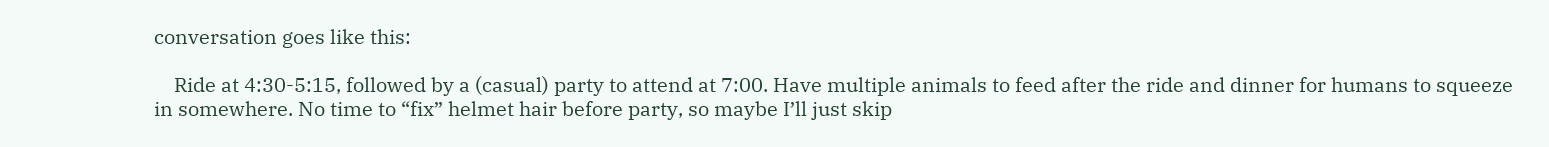conversation goes like this:

    Ride at 4:30-5:15, followed by a (casual) party to attend at 7:00. Have multiple animals to feed after the ride and dinner for humans to squeeze in somewhere. No time to “fix” helmet hair before party, so maybe I’ll just skip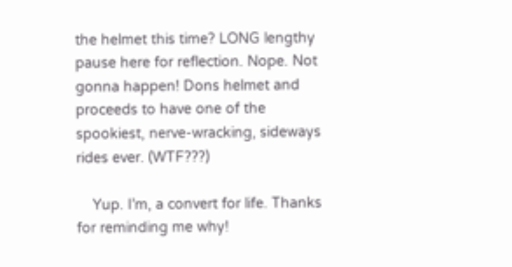the helmet this time? LONG lengthy pause here for reflection. Nope. Not gonna happen! Dons helmet and proceeds to have one of the spookiest, nerve-wracking, sideways rides ever. (WTF???)

    Yup. I’m, a convert for life. Thanks for reminding me why!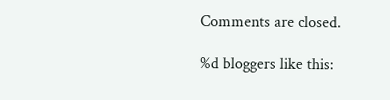Comments are closed.

%d bloggers like this: